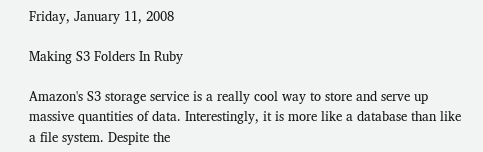Friday, January 11, 2008

Making S3 Folders In Ruby

Amazon's S3 storage service is a really cool way to store and serve up massive quantities of data. Interestingly, it is more like a database than like a file system. Despite the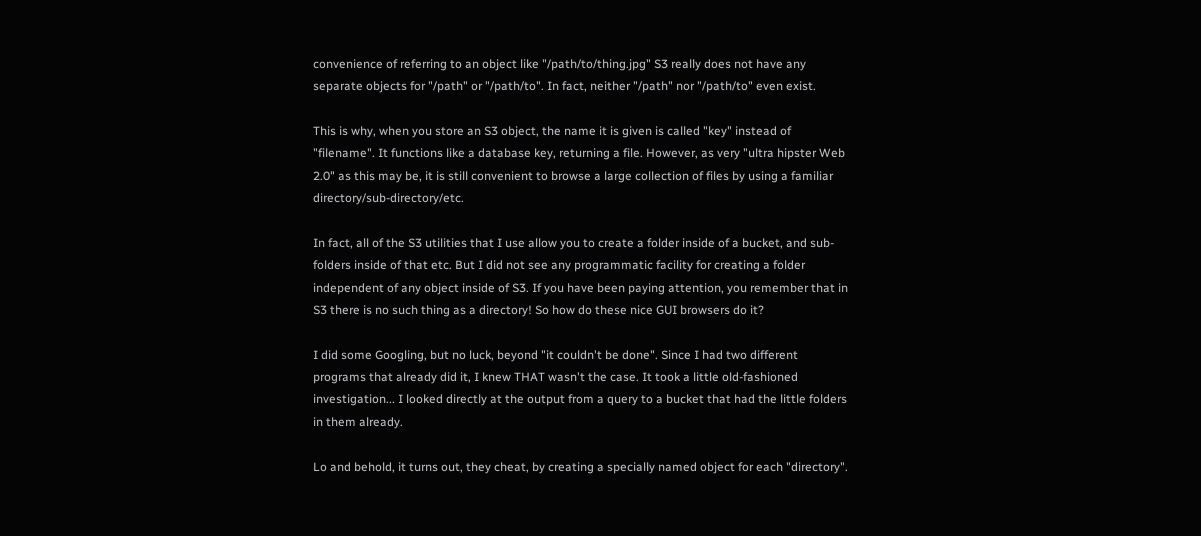convenience of referring to an object like "/path/to/thing.jpg" S3 really does not have any separate objects for "/path" or "/path/to". In fact, neither "/path" nor "/path/to" even exist.

This is why, when you store an S3 object, the name it is given is called "key" instead of "filename". It functions like a database key, returning a file. However, as very "ultra hipster Web 2.0" as this may be, it is still convenient to browse a large collection of files by using a familiar directory/sub-directory/etc.

In fact, all of the S3 utilities that I use allow you to create a folder inside of a bucket, and sub-folders inside of that etc. But I did not see any programmatic facility for creating a folder independent of any object inside of S3. If you have been paying attention, you remember that in S3 there is no such thing as a directory! So how do these nice GUI browsers do it?

I did some Googling, but no luck, beyond "it couldn't be done". Since I had two different programs that already did it, I knew THAT wasn't the case. It took a little old-fashioned investigation... I looked directly at the output from a query to a bucket that had the little folders in them already.

Lo and behold, it turns out, they cheat, by creating a specially named object for each "directory".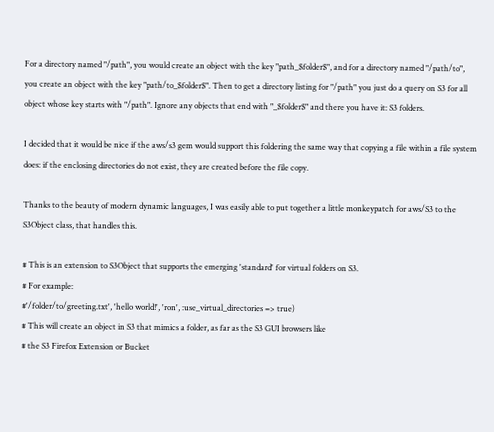For a directory named "/path", you would create an object with the key "path_$folder$", and for a directory named "/path/to", you create an object with the key "path/to_$folder$". Then to get a directory listing for "/path" you just do a query on S3 for all object whose key starts with "/path". Ignore any objects that end with "_$folder$" and there you have it: S3 folders.

I decided that it would be nice if the aws/s3 gem would support this foldering the same way that copying a file within a file system does: if the enclosing directories do not exist, they are created before the file copy.

Thanks to the beauty of modern dynamic languages, I was easily able to put together a little monkeypatch for aws/S3 to the S3Object class, that handles this.

# This is an extension to S3Object that supports the emerging 'standard' for virtual folders on S3.
# For example:
#'/folder/to/greeting.txt', 'hello world!', 'ron', :use_virtual_directories => true)
# This will create an object in S3 that mimics a folder, as far as the S3 GUI browsers like
# the S3 Firefox Extension or Bucket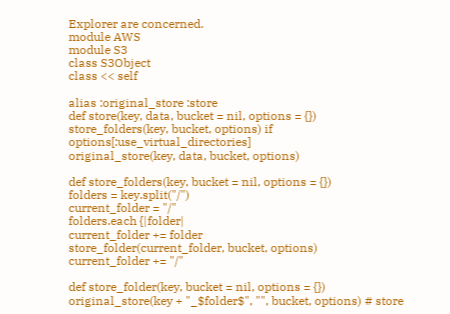Explorer are concerned.
module AWS
module S3
class S3Object
class << self

alias :original_store :store
def store(key, data, bucket = nil, options = {})
store_folders(key, bucket, options) if options[:use_virtual_directories]
original_store(key, data, bucket, options)

def store_folders(key, bucket = nil, options = {})
folders = key.split("/")
current_folder = "/"
folders.each {|folder|
current_folder += folder
store_folder(current_folder, bucket, options)
current_folder += "/"

def store_folder(key, bucket = nil, options = {})
original_store(key + "_$folder$", "", bucket, options) # store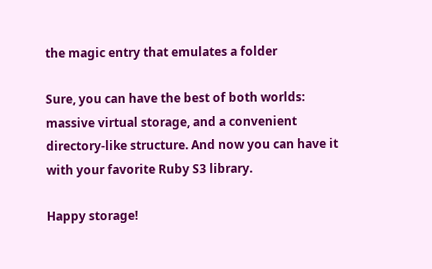the magic entry that emulates a folder

Sure, you can have the best of both worlds: massive virtual storage, and a convenient directory-like structure. And now you can have it with your favorite Ruby S3 library.

Happy storage!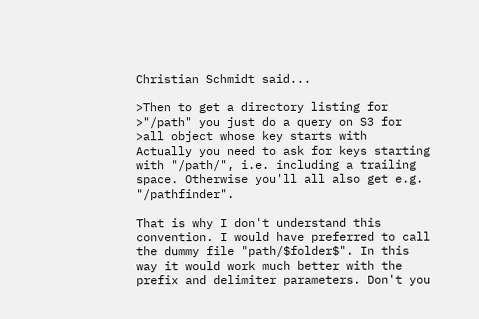Christian Schmidt said...

>Then to get a directory listing for
>"/path" you just do a query on S3 for
>all object whose key starts with
Actually you need to ask for keys starting with "/path/", i.e. including a trailing space. Otherwise you'll all also get e.g. "/pathfinder".

That is why I don't understand this convention. I would have preferred to call the dummy file "path/$folder$". In this way it would work much better with the prefix and delimiter parameters. Don't you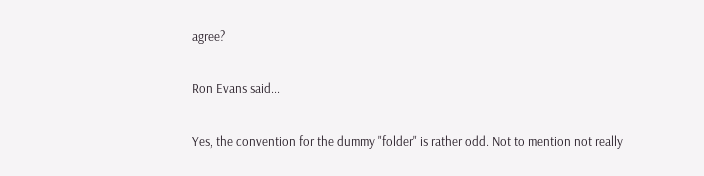agree?

Ron Evans said...

Yes, the convention for the dummy "folder" is rather odd. Not to mention not really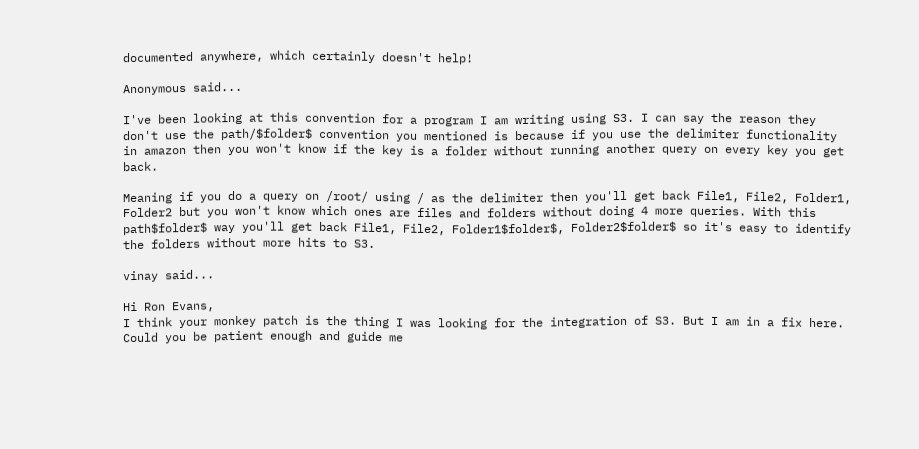documented anywhere, which certainly doesn't help!

Anonymous said...

I've been looking at this convention for a program I am writing using S3. I can say the reason they don't use the path/$folder$ convention you mentioned is because if you use the delimiter functionality in amazon then you won't know if the key is a folder without running another query on every key you get back.

Meaning if you do a query on /root/ using / as the delimiter then you'll get back File1, File2, Folder1, Folder2 but you won't know which ones are files and folders without doing 4 more queries. With this path$folder$ way you'll get back File1, File2, Folder1$folder$, Folder2$folder$ so it's easy to identify the folders without more hits to S3.

vinay said...

Hi Ron Evans,
I think your monkey patch is the thing I was looking for the integration of S3. But I am in a fix here. Could you be patient enough and guide me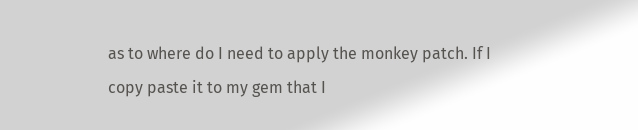as to where do I need to apply the monkey patch. If I copy paste it to my gem that I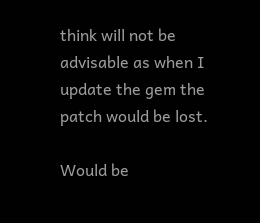think will not be advisable as when I update the gem the patch would be lost.

Would be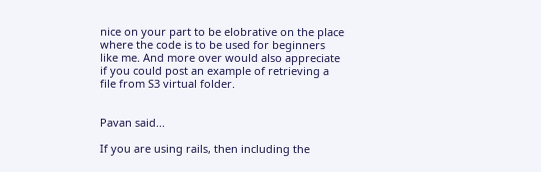nice on your part to be elobrative on the place where the code is to be used for beginners like me. And more over would also appreciate if you could post an example of retrieving a file from S3 virtual folder.


Pavan said...

If you are using rails, then including the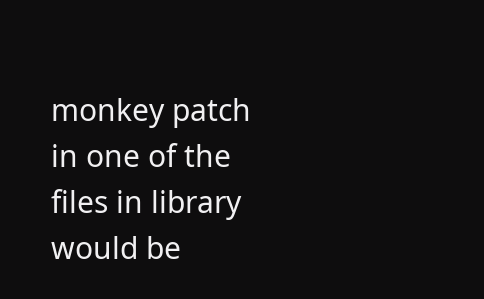monkey patch in one of the files in library would be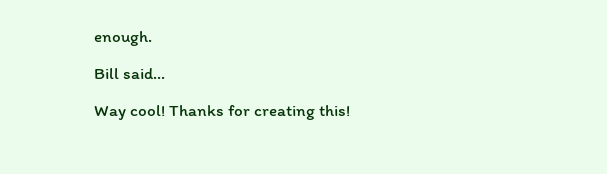enough.

Bill said...

Way cool! Thanks for creating this!